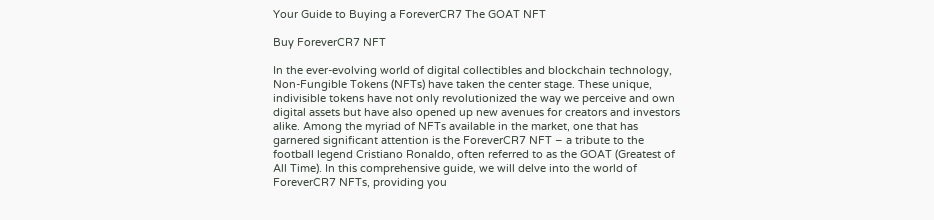Your Guide to Buying a ForeverCR7 The GOAT NFT

Buy ForeverCR7 NFT

In the ever-evolving world of digital collectibles and blockchain technology, Non-Fungible Tokens (NFTs) have taken the center stage. These unique, indivisible tokens have not only revolutionized the way we perceive and own digital assets but have also opened up new avenues for creators and investors alike. Among the myriad of NFTs available in the market, one that has garnered significant attention is the ForeverCR7 NFT – a tribute to the football legend Cristiano Ronaldo, often referred to as the GOAT (Greatest of All Time). In this comprehensive guide, we will delve into the world of ForeverCR7 NFTs, providing you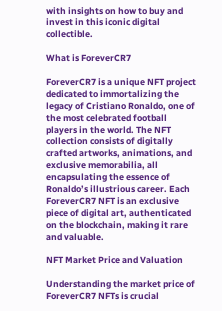with insights on how to buy and invest in this iconic digital collectible.

What is ForeverCR7

ForeverCR7 is a unique NFT project dedicated to immortalizing the legacy of Cristiano Ronaldo, one of the most celebrated football players in the world. The NFT collection consists of digitally crafted artworks, animations, and exclusive memorabilia, all encapsulating the essence of Ronaldo’s illustrious career. Each ForeverCR7 NFT is an exclusive piece of digital art, authenticated on the blockchain, making it rare and valuable.

NFT Market Price and Valuation

Understanding the market price of ForeverCR7 NFTs is crucial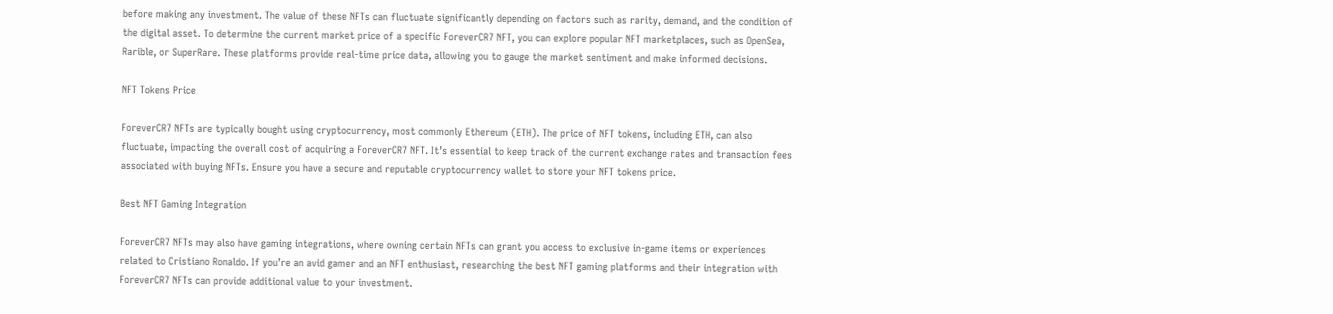before making any investment. The value of these NFTs can fluctuate significantly depending on factors such as rarity, demand, and the condition of the digital asset. To determine the current market price of a specific ForeverCR7 NFT, you can explore popular NFT marketplaces, such as OpenSea, Rarible, or SuperRare. These platforms provide real-time price data, allowing you to gauge the market sentiment and make informed decisions.

NFT Tokens Price

ForeverCR7 NFTs are typically bought using cryptocurrency, most commonly Ethereum (ETH). The price of NFT tokens, including ETH, can also fluctuate, impacting the overall cost of acquiring a ForeverCR7 NFT. It’s essential to keep track of the current exchange rates and transaction fees associated with buying NFTs. Ensure you have a secure and reputable cryptocurrency wallet to store your NFT tokens price.

Best NFT Gaming Integration

ForeverCR7 NFTs may also have gaming integrations, where owning certain NFTs can grant you access to exclusive in-game items or experiences related to Cristiano Ronaldo. If you’re an avid gamer and an NFT enthusiast, researching the best NFT gaming platforms and their integration with ForeverCR7 NFTs can provide additional value to your investment.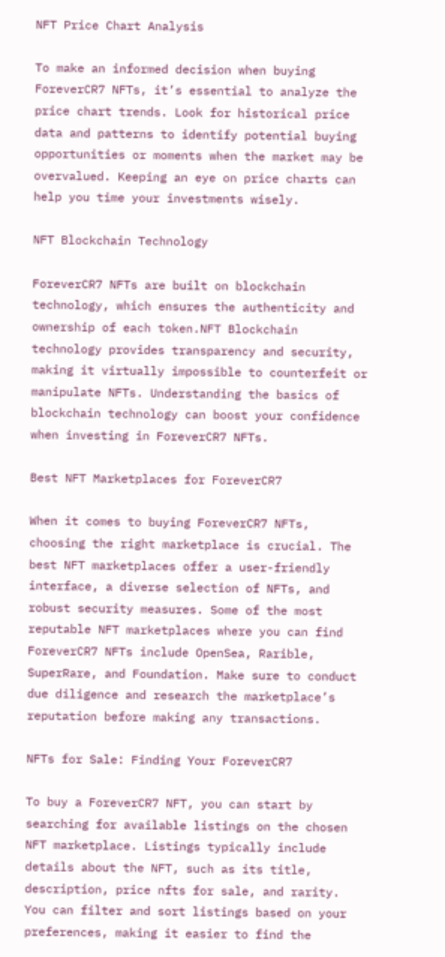NFT Price Chart Analysis

To make an informed decision when buying ForeverCR7 NFTs, it’s essential to analyze the price chart trends. Look for historical price data and patterns to identify potential buying opportunities or moments when the market may be overvalued. Keeping an eye on price charts can help you time your investments wisely.

NFT Blockchain Technology

ForeverCR7 NFTs are built on blockchain technology, which ensures the authenticity and ownership of each token.NFT Blockchain technology provides transparency and security, making it virtually impossible to counterfeit or manipulate NFTs. Understanding the basics of blockchain technology can boost your confidence when investing in ForeverCR7 NFTs.

Best NFT Marketplaces for ForeverCR7

When it comes to buying ForeverCR7 NFTs, choosing the right marketplace is crucial. The best NFT marketplaces offer a user-friendly interface, a diverse selection of NFTs, and robust security measures. Some of the most reputable NFT marketplaces where you can find ForeverCR7 NFTs include OpenSea, Rarible, SuperRare, and Foundation. Make sure to conduct due diligence and research the marketplace’s reputation before making any transactions.

NFTs for Sale: Finding Your ForeverCR7

To buy a ForeverCR7 NFT, you can start by searching for available listings on the chosen NFT marketplace. Listings typically include details about the NFT, such as its title, description, price nfts for sale, and rarity. You can filter and sort listings based on your preferences, making it easier to find the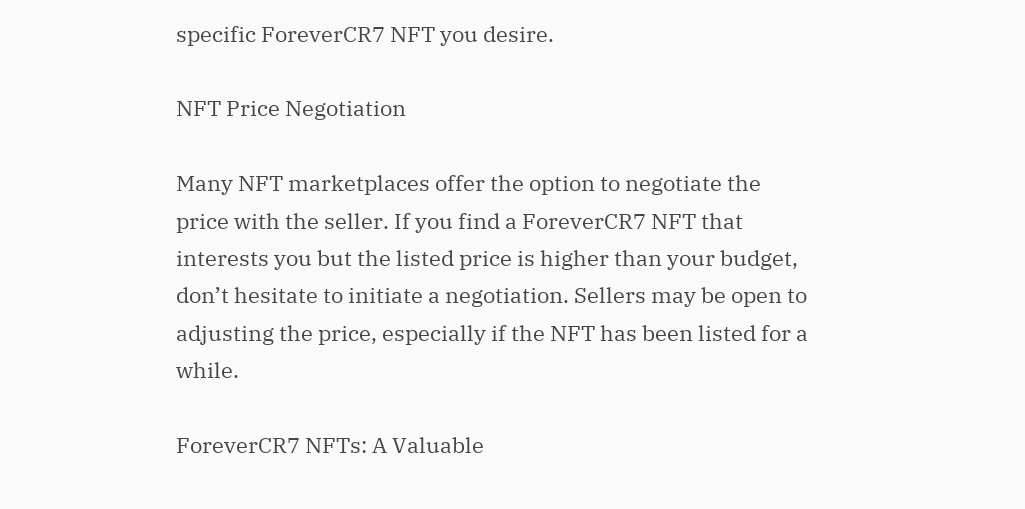specific ForeverCR7 NFT you desire.

NFT Price Negotiation

Many NFT marketplaces offer the option to negotiate the price with the seller. If you find a ForeverCR7 NFT that interests you but the listed price is higher than your budget, don’t hesitate to initiate a negotiation. Sellers may be open to adjusting the price, especially if the NFT has been listed for a while.

ForeverCR7 NFTs: A Valuable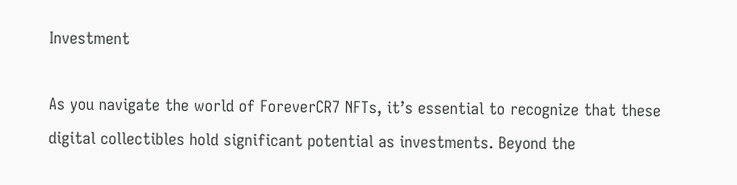Investment

As you navigate the world of ForeverCR7 NFTs, it’s essential to recognize that these digital collectibles hold significant potential as investments. Beyond the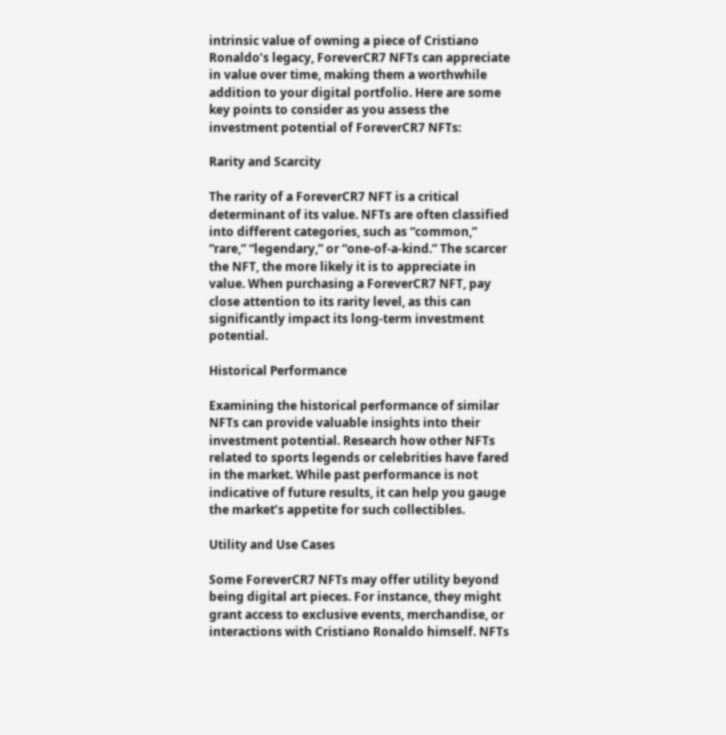intrinsic value of owning a piece of Cristiano Ronaldo’s legacy, ForeverCR7 NFTs can appreciate in value over time, making them a worthwhile addition to your digital portfolio. Here are some key points to consider as you assess the investment potential of ForeverCR7 NFTs:

Rarity and Scarcity

The rarity of a ForeverCR7 NFT is a critical determinant of its value. NFTs are often classified into different categories, such as “common,” “rare,” “legendary,” or “one-of-a-kind.” The scarcer the NFT, the more likely it is to appreciate in value. When purchasing a ForeverCR7 NFT, pay close attention to its rarity level, as this can significantly impact its long-term investment potential.

Historical Performance

Examining the historical performance of similar NFTs can provide valuable insights into their investment potential. Research how other NFTs related to sports legends or celebrities have fared in the market. While past performance is not indicative of future results, it can help you gauge the market’s appetite for such collectibles.

Utility and Use Cases

Some ForeverCR7 NFTs may offer utility beyond being digital art pieces. For instance, they might grant access to exclusive events, merchandise, or interactions with Cristiano Ronaldo himself. NFTs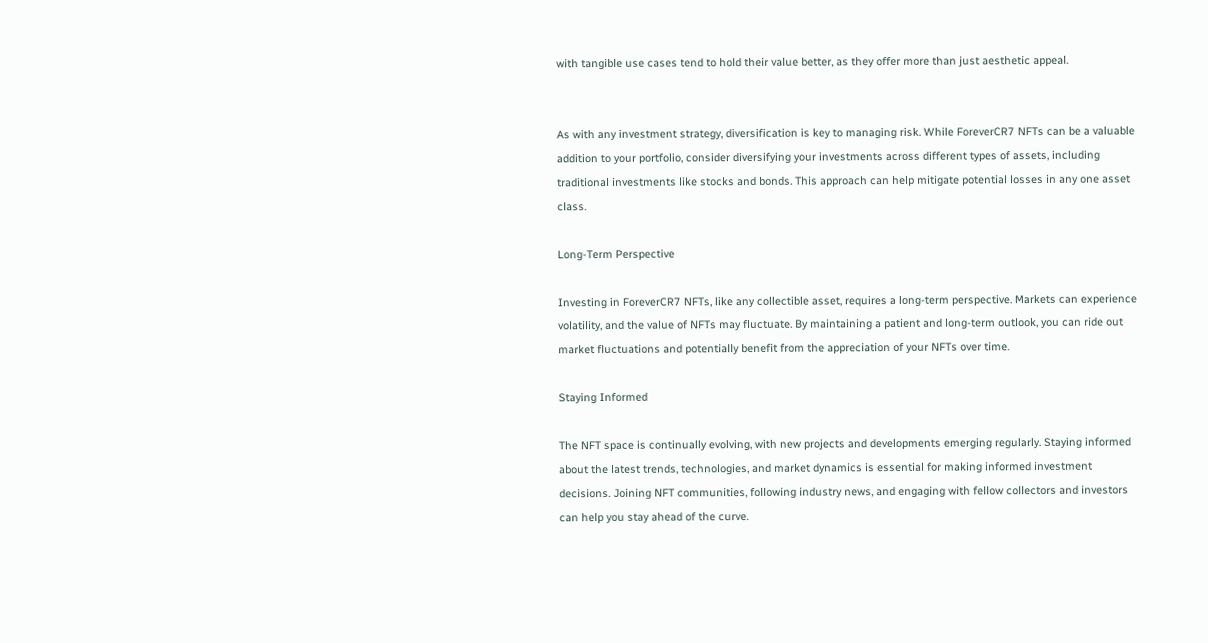with tangible use cases tend to hold their value better, as they offer more than just aesthetic appeal.


As with any investment strategy, diversification is key to managing risk. While ForeverCR7 NFTs can be a valuable addition to your portfolio, consider diversifying your investments across different types of assets, including traditional investments like stocks and bonds. This approach can help mitigate potential losses in any one asset class.

Long-Term Perspective

Investing in ForeverCR7 NFTs, like any collectible asset, requires a long-term perspective. Markets can experience volatility, and the value of NFTs may fluctuate. By maintaining a patient and long-term outlook, you can ride out market fluctuations and potentially benefit from the appreciation of your NFTs over time.

Staying Informed

The NFT space is continually evolving, with new projects and developments emerging regularly. Staying informed about the latest trends, technologies, and market dynamics is essential for making informed investment decisions. Joining NFT communities, following industry news, and engaging with fellow collectors and investors can help you stay ahead of the curve.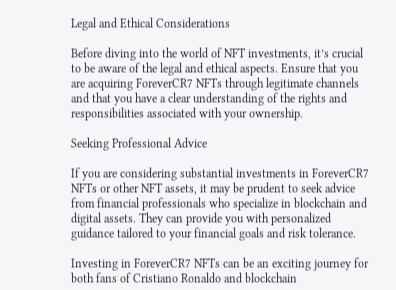Legal and Ethical Considerations

Before diving into the world of NFT investments, it’s crucial to be aware of the legal and ethical aspects. Ensure that you are acquiring ForeverCR7 NFTs through legitimate channels and that you have a clear understanding of the rights and responsibilities associated with your ownership.

Seeking Professional Advice

If you are considering substantial investments in ForeverCR7 NFTs or other NFT assets, it may be prudent to seek advice from financial professionals who specialize in blockchain and digital assets. They can provide you with personalized guidance tailored to your financial goals and risk tolerance.

Investing in ForeverCR7 NFTs can be an exciting journey for both fans of Cristiano Ronaldo and blockchain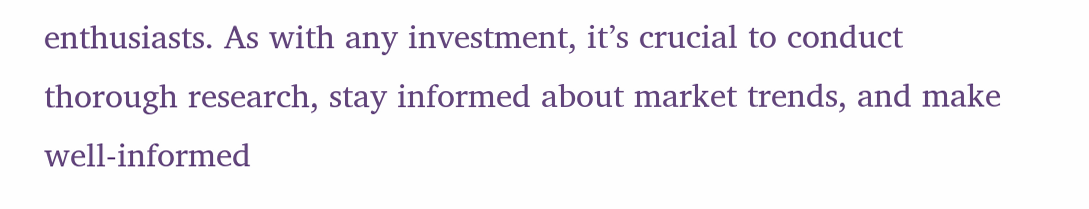enthusiasts. As with any investment, it’s crucial to conduct thorough research, stay informed about market trends, and make well-informed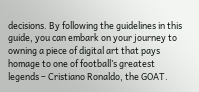decisions. By following the guidelines in this guide, you can embark on your journey to owning a piece of digital art that pays homage to one of football’s greatest legends – Cristiano Ronaldo, the GOAT.